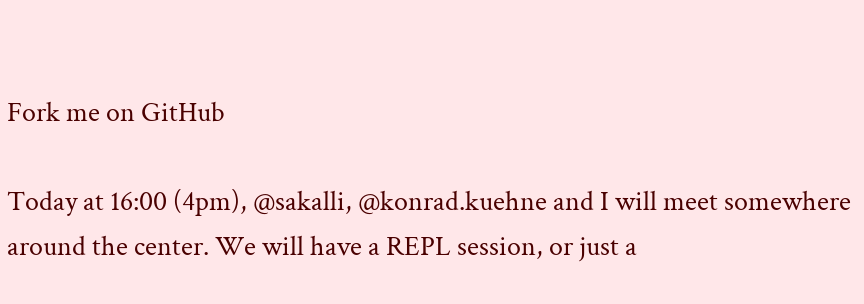Fork me on GitHub

Today at 16:00 (4pm), @sakalli, @konrad.kuehne and I will meet somewhere around the center. We will have a REPL session, or just a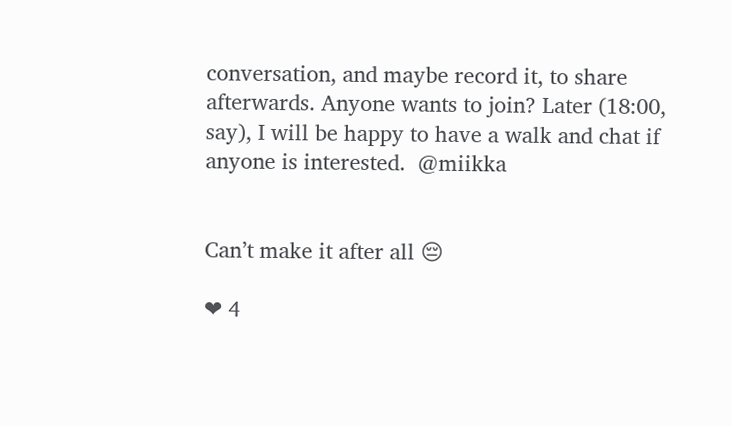conversation, and maybe record it, to share afterwards. Anyone wants to join? Later (18:00, say), I will be happy to have a walk and chat if anyone is interested.  @miikka


Can’t make it after all 😔

❤ 4